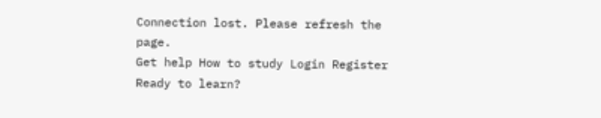Connection lost. Please refresh the page.
Get help How to study Login Register
Ready to learn?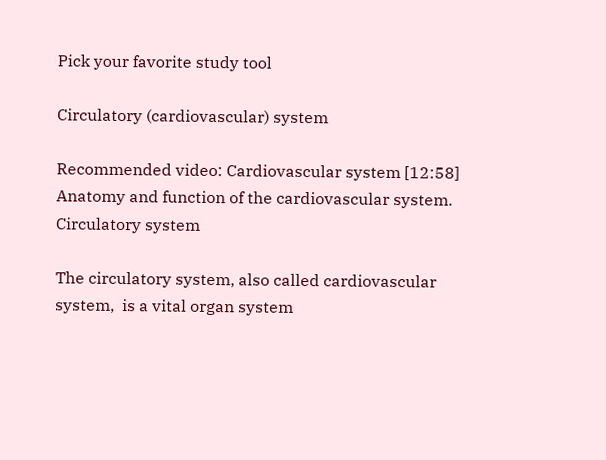Pick your favorite study tool

Circulatory (cardiovascular) system

Recommended video: Cardiovascular system [12:58]
Anatomy and function of the cardiovascular system.
Circulatory system

The circulatory system, also called cardiovascular system,  is a vital organ system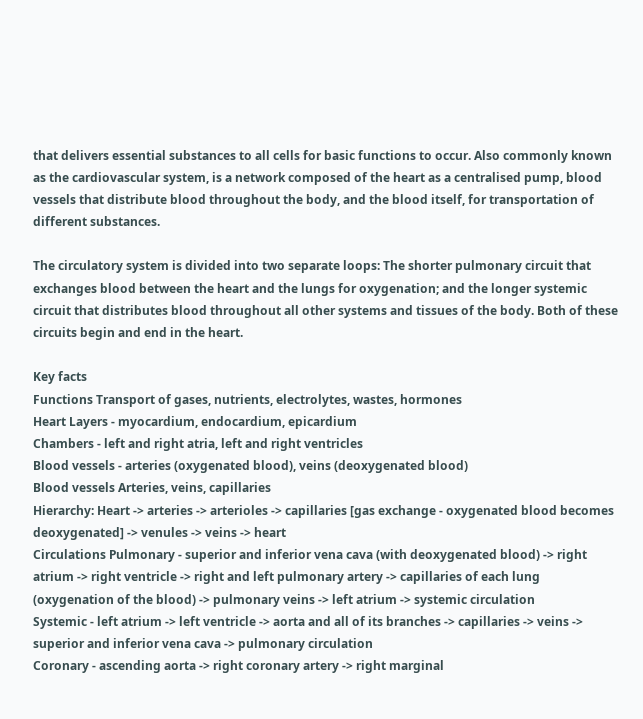that delivers essential substances to all cells for basic functions to occur. Also commonly known as the cardiovascular system, is a network composed of the heart as a centralised pump, blood vessels that distribute blood throughout the body, and the blood itself, for transportation of different substances.

The circulatory system is divided into two separate loops: The shorter pulmonary circuit that exchanges blood between the heart and the lungs for oxygenation; and the longer systemic circuit that distributes blood throughout all other systems and tissues of the body. Both of these circuits begin and end in the heart.

Key facts
Functions Transport of gases, nutrients, electrolytes, wastes, hormones
Heart Layers - myocardium, endocardium, epicardium
Chambers - left and right atria, left and right ventricles
Blood vessels - arteries (oxygenated blood), veins (deoxygenated blood)
Blood vessels Arteries, veins, capillaries
Hierarchy: Heart -> arteries -> arterioles -> capillaries [gas exchange - oxygenated blood becomes deoxygenated] -> venules -> veins -> heart
Circulations Pulmonary - superior and inferior vena cava (with deoxygenated blood) -> right atrium -> right ventricle -> right and left pulmonary artery -> capillaries of each lung (oxygenation of the blood) -> pulmonary veins -> left atrium -> systemic circulation
Systemic - left atrium -> left ventricle -> aorta and all of its branches -> capillaries -> veins -> superior and inferior vena cava -> pulmonary circulation
Coronary - ascending aorta -> right coronary artery -> right marginal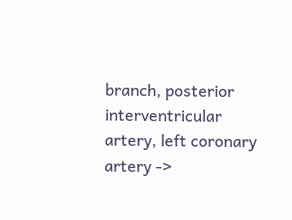branch, posterior interventricular artery, left coronary artery ->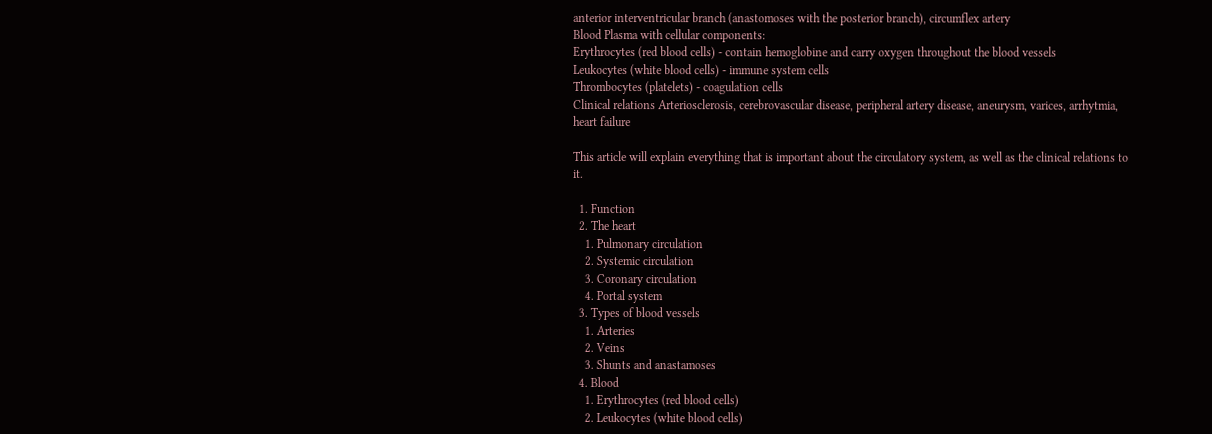anterior interventricular branch (anastomoses with the posterior branch), circumflex artery
Blood Plasma with cellular components:
Erythrocytes (red blood cells) - contain hemoglobine and carry oxygen throughout the blood vessels
Leukocytes (white blood cells) - immune system cells
Thrombocytes (platelets) - coagulation cells
Clinical relations Arteriosclerosis, cerebrovascular disease, peripheral artery disease, aneurysm, varices, arrhytmia, heart failure

This article will explain everything that is important about the circulatory system, as well as the clinical relations to it.

  1. Function
  2. The heart
    1. Pulmonary circulation
    2. Systemic circulation
    3. Coronary circulation
    4. Portal system
  3. Types of blood vessels
    1. Arteries
    2. Veins
    3. Shunts and anastamoses
  4. Blood
    1. Erythrocytes (red blood cells)
    2. Leukocytes (white blood cells)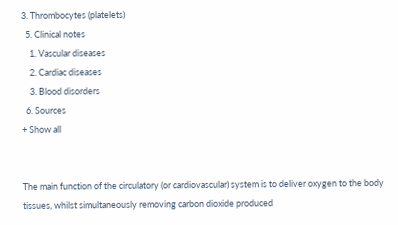3. Thrombocytes (platelets)
  5. Clinical notes
    1. Vascular diseases
    2. Cardiac diseases
    3. Blood disorders
  6. Sources
+ Show all


The main function of the circulatory (or cardiovascular) system is to deliver oxygen to the body tissues, whilst simultaneously removing carbon dioxide produced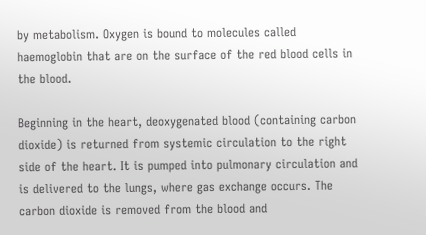by metabolism. Oxygen is bound to molecules called haemoglobin that are on the surface of the red blood cells in the blood.

Beginning in the heart, deoxygenated blood (containing carbon dioxide) is returned from systemic circulation to the right side of the heart. It is pumped into pulmonary circulation and is delivered to the lungs, where gas exchange occurs. The carbon dioxide is removed from the blood and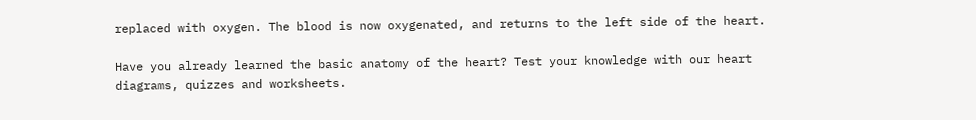replaced with oxygen. The blood is now oxygenated, and returns to the left side of the heart.

Have you already learned the basic anatomy of the heart? Test your knowledge with our heart diagrams, quizzes and worksheets.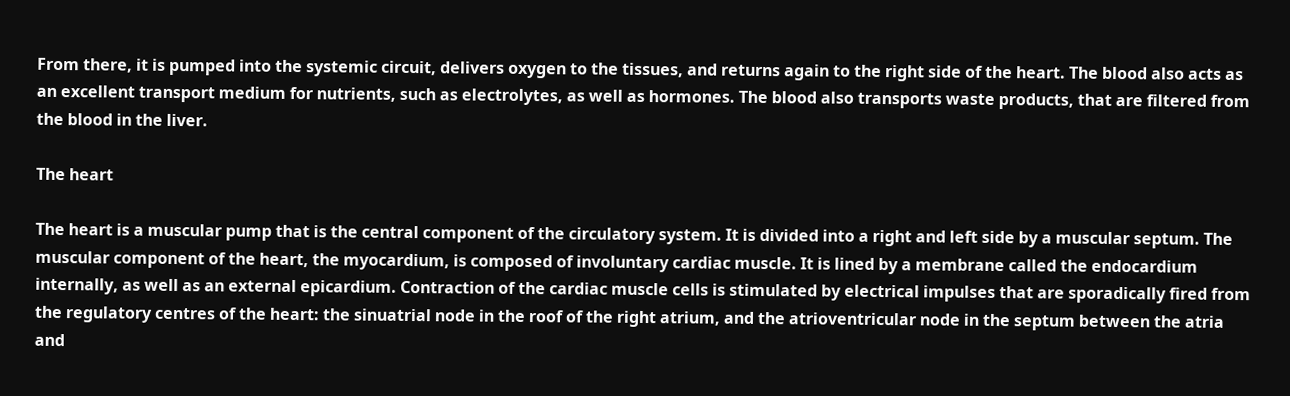From there, it is pumped into the systemic circuit, delivers oxygen to the tissues, and returns again to the right side of the heart. The blood also acts as an excellent transport medium for nutrients, such as electrolytes, as well as hormones. The blood also transports waste products, that are filtered from the blood in the liver.

The heart

The heart is a muscular pump that is the central component of the circulatory system. It is divided into a right and left side by a muscular septum. The muscular component of the heart, the myocardium, is composed of involuntary cardiac muscle. It is lined by a membrane called the endocardium internally, as well as an external epicardium. Contraction of the cardiac muscle cells is stimulated by electrical impulses that are sporadically fired from the regulatory centres of the heart: the sinuatrial node in the roof of the right atrium, and the atrioventricular node in the septum between the atria and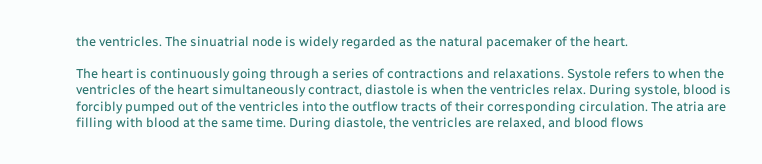the ventricles. The sinuatrial node is widely regarded as the natural pacemaker of the heart.

The heart is continuously going through a series of contractions and relaxations. Systole refers to when the ventricles of the heart simultaneously contract, diastole is when the ventricles relax. During systole, blood is forcibly pumped out of the ventricles into the outflow tracts of their corresponding circulation. The atria are filling with blood at the same time. During diastole, the ventricles are relaxed, and blood flows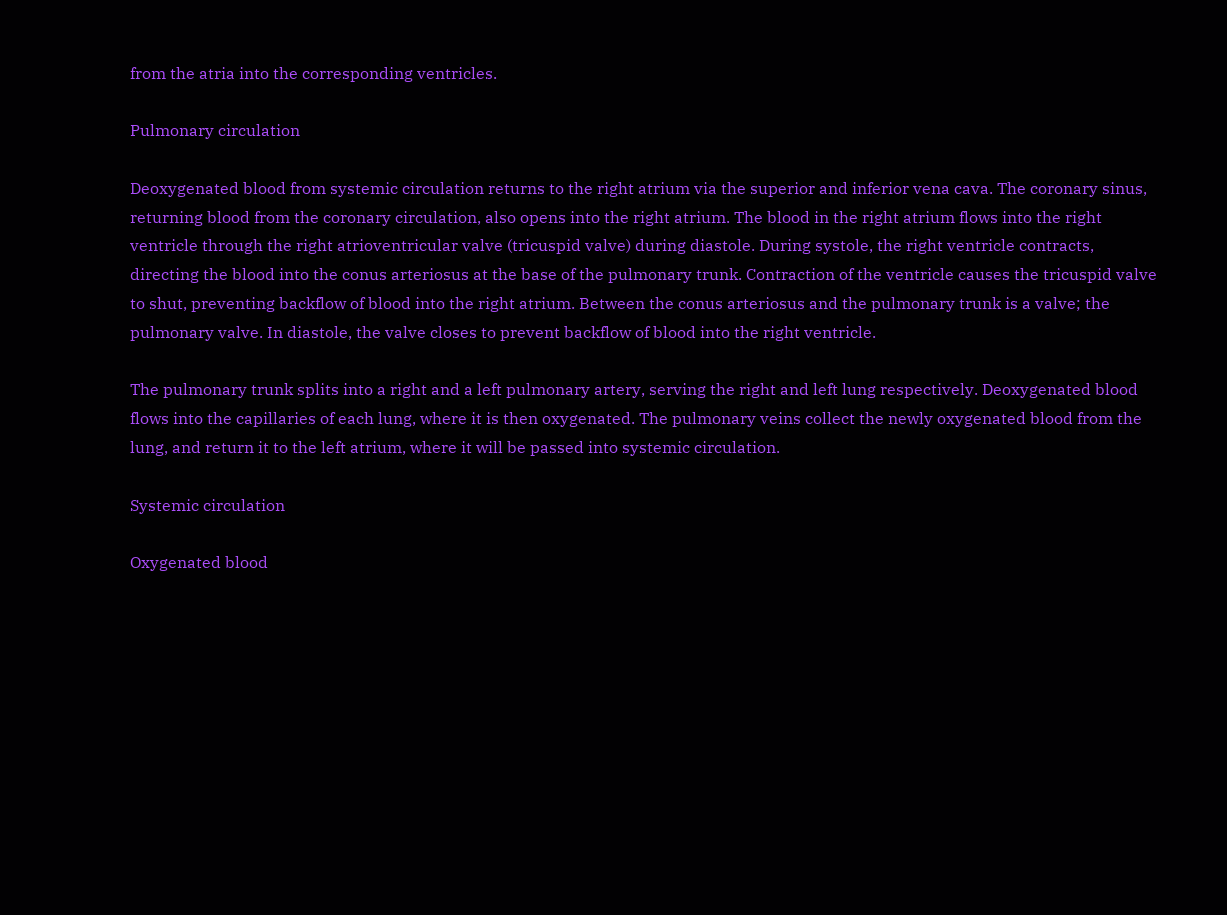from the atria into the corresponding ventricles.

Pulmonary circulation

Deoxygenated blood from systemic circulation returns to the right atrium via the superior and inferior vena cava. The coronary sinus, returning blood from the coronary circulation, also opens into the right atrium. The blood in the right atrium flows into the right ventricle through the right atrioventricular valve (tricuspid valve) during diastole. During systole, the right ventricle contracts, directing the blood into the conus arteriosus at the base of the pulmonary trunk. Contraction of the ventricle causes the tricuspid valve to shut, preventing backflow of blood into the right atrium. Between the conus arteriosus and the pulmonary trunk is a valve; the pulmonary valve. In diastole, the valve closes to prevent backflow of blood into the right ventricle.

The pulmonary trunk splits into a right and a left pulmonary artery, serving the right and left lung respectively. Deoxygenated blood flows into the capillaries of each lung, where it is then oxygenated. The pulmonary veins collect the newly oxygenated blood from the lung, and return it to the left atrium, where it will be passed into systemic circulation.

Systemic circulation

Oxygenated blood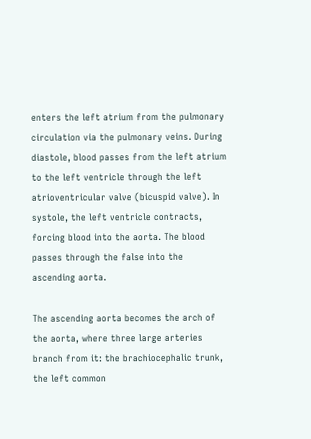enters the left atrium from the pulmonary circulation via the pulmonary veins. During diastole, blood passes from the left atrium to the left ventricle through the left atrioventricular valve (bicuspid valve). In systole, the left ventricle contracts, forcing blood into the aorta. The blood passes through the false into the ascending aorta.

The ascending aorta becomes the arch of the aorta, where three large arteries branch from it: the brachiocephalic trunk, the left common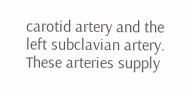carotid artery and the left subclavian artery. These arteries supply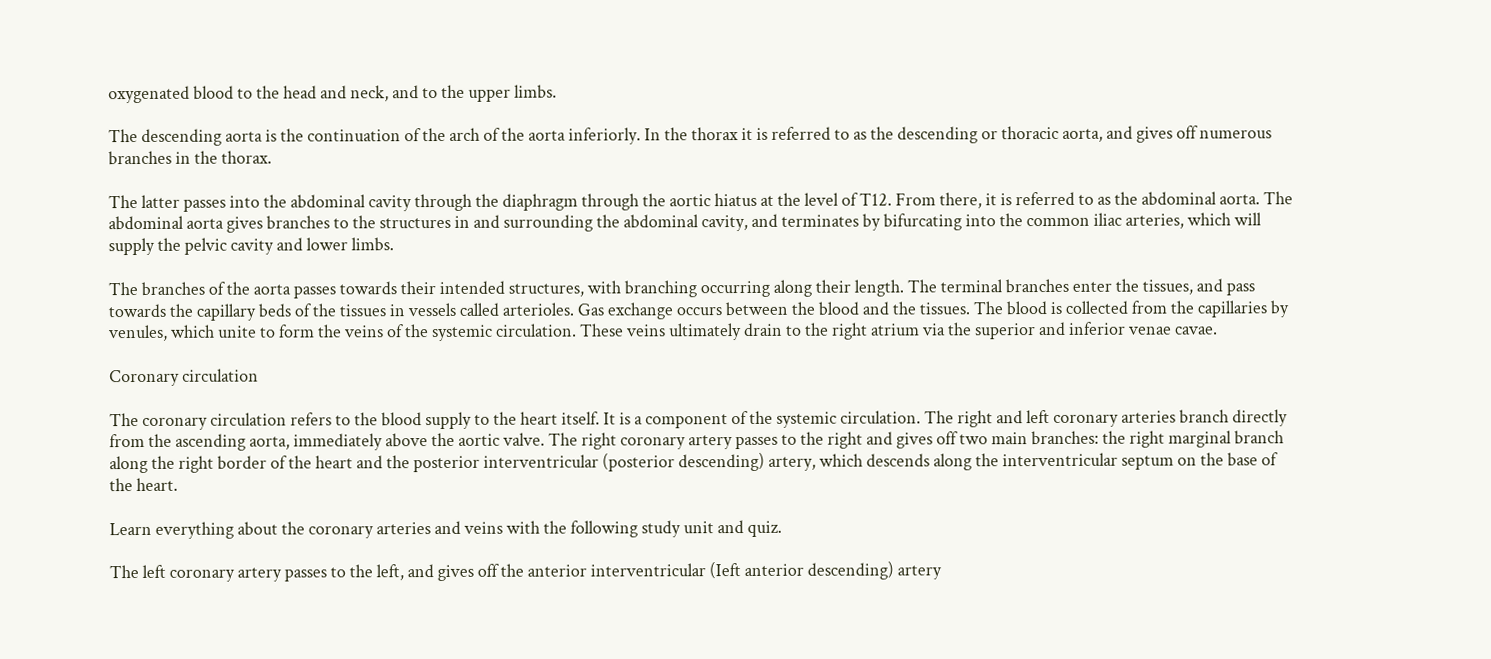oxygenated blood to the head and neck, and to the upper limbs.

The descending aorta is the continuation of the arch of the aorta inferiorly. In the thorax it is referred to as the descending or thoracic aorta, and gives off numerous branches in the thorax.

The latter passes into the abdominal cavity through the diaphragm through the aortic hiatus at the level of T12. From there, it is referred to as the abdominal aorta. The abdominal aorta gives branches to the structures in and surrounding the abdominal cavity, and terminates by bifurcating into the common iliac arteries, which will supply the pelvic cavity and lower limbs.

The branches of the aorta passes towards their intended structures, with branching occurring along their length. The terminal branches enter the tissues, and pass towards the capillary beds of the tissues in vessels called arterioles. Gas exchange occurs between the blood and the tissues. The blood is collected from the capillaries by venules, which unite to form the veins of the systemic circulation. These veins ultimately drain to the right atrium via the superior and inferior venae cavae.

Coronary circulation

The coronary circulation refers to the blood supply to the heart itself. It is a component of the systemic circulation. The right and left coronary arteries branch directly from the ascending aorta, immediately above the aortic valve. The right coronary artery passes to the right and gives off two main branches: the right marginal branch along the right border of the heart and the posterior interventricular (posterior descending) artery, which descends along the interventricular septum on the base of the heart.

Learn everything about the coronary arteries and veins with the following study unit and quiz.

The left coronary artery passes to the left, and gives off the anterior interventricular (Ieft anterior descending) artery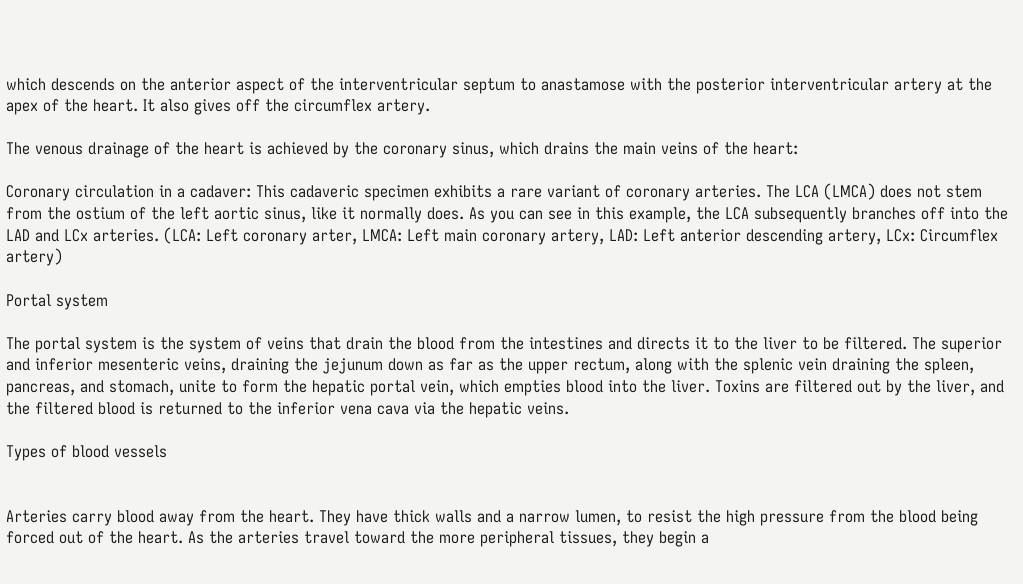which descends on the anterior aspect of the interventricular septum to anastamose with the posterior interventricular artery at the apex of the heart. It also gives off the circumflex artery.

The venous drainage of the heart is achieved by the coronary sinus, which drains the main veins of the heart:

Coronary circulation in a cadaver: This cadaveric specimen exhibits a rare variant of coronary arteries. The LCA (LMCA) does not stem from the ostium of the left aortic sinus, like it normally does. As you can see in this example, the LCA subsequently branches off into the LAD and LCx arteries. (LCA: Left coronary arter, LMCA: Left main coronary artery, LAD: Left anterior descending artery, LCx: Circumflex artery)

Portal system

The portal system is the system of veins that drain the blood from the intestines and directs it to the liver to be filtered. The superior and inferior mesenteric veins, draining the jejunum down as far as the upper rectum, along with the splenic vein draining the spleen, pancreas, and stomach, unite to form the hepatic portal vein, which empties blood into the liver. Toxins are filtered out by the liver, and the filtered blood is returned to the inferior vena cava via the hepatic veins.

Types of blood vessels


Arteries carry blood away from the heart. They have thick walls and a narrow lumen, to resist the high pressure from the blood being forced out of the heart. As the arteries travel toward the more peripheral tissues, they begin a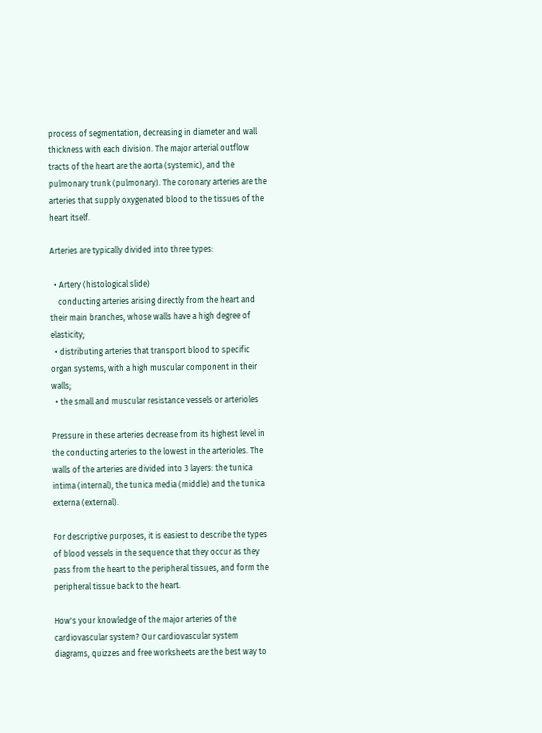process of segmentation, decreasing in diameter and wall thickness with each division. The major arterial outflow tracts of the heart are the aorta (systemic), and the pulmonary trunk (pulmonary). The coronary arteries are the arteries that supply oxygenated blood to the tissues of the heart itself.

Arteries are typically divided into three types:

  • Artery (histological slide)
    conducting arteries arising directly from the heart and their main branches, whose walls have a high degree of elasticity;
  • distributing arteries that transport blood to specific organ systems, with a high muscular component in their walls;
  • the small and muscular resistance vessels or arterioles

Pressure in these arteries decrease from its highest level in the conducting arteries to the lowest in the arterioles. The walls of the arteries are divided into 3 layers: the tunica intima (internal), the tunica media (middle) and the tunica externa (external).

For descriptive purposes, it is easiest to describe the types of blood vessels in the sequence that they occur as they pass from the heart to the peripheral tissues, and form the peripheral tissue back to the heart.

How's your knowledge of the major arteries of the cardiovascular system? Our cardiovascular system diagrams, quizzes and free worksheets are the best way to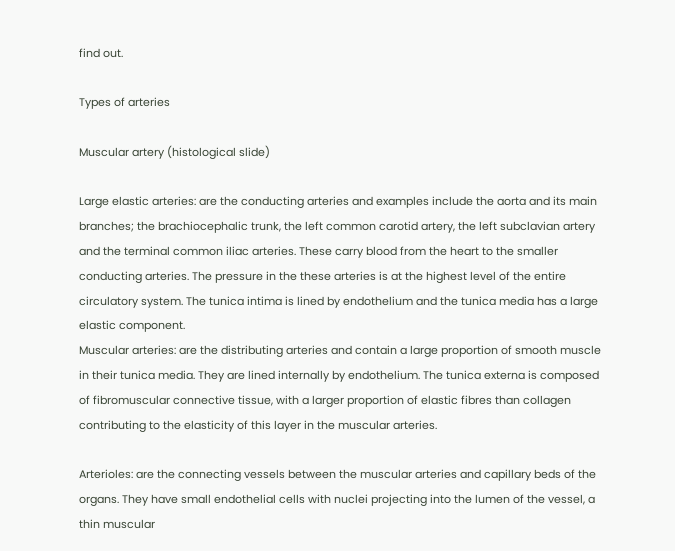find out.

Types of arteries

Muscular artery (histological slide)

Large elastic arteries: are the conducting arteries and examples include the aorta and its main branches; the brachiocephalic trunk, the left common carotid artery, the left subclavian artery and the terminal common iliac arteries. These carry blood from the heart to the smaller conducting arteries. The pressure in the these arteries is at the highest level of the entire circulatory system. The tunica intima is lined by endothelium and the tunica media has a large elastic component.
Muscular arteries: are the distributing arteries and contain a large proportion of smooth muscle in their tunica media. They are lined internally by endothelium. The tunica externa is composed of fibromuscular connective tissue, with a larger proportion of elastic fibres than collagen contributing to the elasticity of this layer in the muscular arteries.

Arterioles: are the connecting vessels between the muscular arteries and capillary beds of the organs. They have small endothelial cells with nuclei projecting into the lumen of the vessel, a thin muscular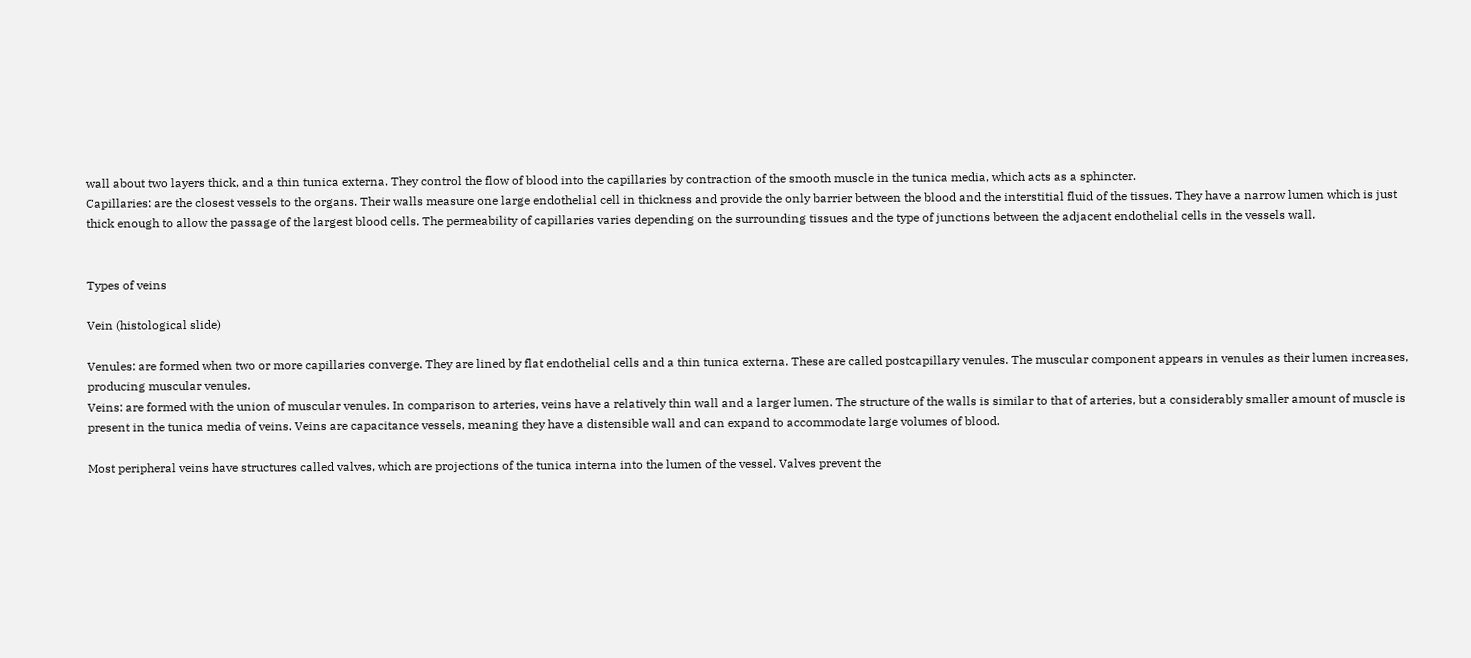wall about two layers thick, and a thin tunica externa. They control the flow of blood into the capillaries by contraction of the smooth muscle in the tunica media, which acts as a sphincter.
Capillaries: are the closest vessels to the organs. Their walls measure one large endothelial cell in thickness and provide the only barrier between the blood and the interstitial fluid of the tissues. They have a narrow lumen which is just thick enough to allow the passage of the largest blood cells. The permeability of capillaries varies depending on the surrounding tissues and the type of junctions between the adjacent endothelial cells in the vessels wall.


Types of veins

Vein (histological slide)

Venules: are formed when two or more capillaries converge. They are lined by flat endothelial cells and a thin tunica externa. These are called postcapillary venules. The muscular component appears in venules as their lumen increases, producing muscular venules.
Veins: are formed with the union of muscular venules. In comparison to arteries, veins have a relatively thin wall and a larger lumen. The structure of the walls is similar to that of arteries, but a considerably smaller amount of muscle is present in the tunica media of veins. Veins are capacitance vessels, meaning they have a distensible wall and can expand to accommodate large volumes of blood.

Most peripheral veins have structures called valves, which are projections of the tunica interna into the lumen of the vessel. Valves prevent the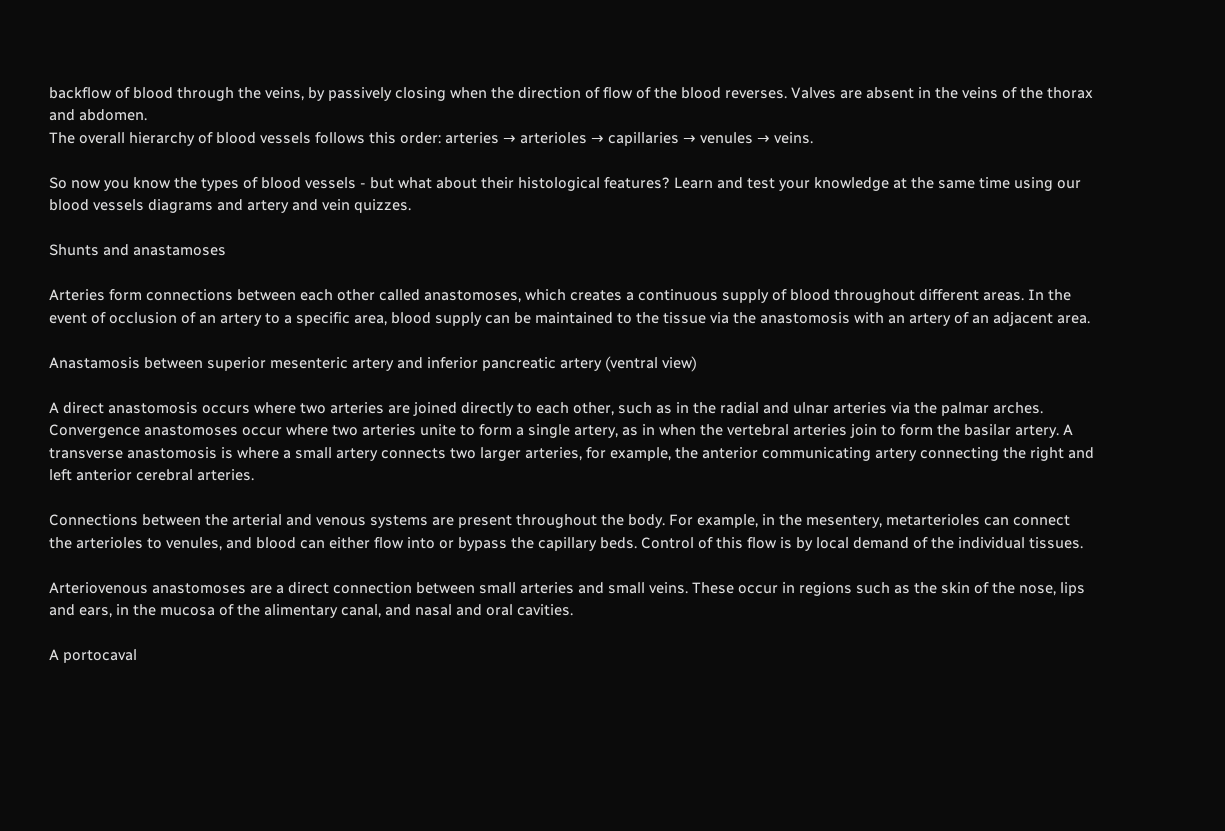backflow of blood through the veins, by passively closing when the direction of flow of the blood reverses. Valves are absent in the veins of the thorax and abdomen.
The overall hierarchy of blood vessels follows this order: arteries → arterioles → capillaries → venules → veins.

So now you know the types of blood vessels - but what about their histological features? Learn and test your knowledge at the same time using our blood vessels diagrams and artery and vein quizzes.

Shunts and anastamoses

Arteries form connections between each other called anastomoses, which creates a continuous supply of blood throughout different areas. In the event of occlusion of an artery to a specific area, blood supply can be maintained to the tissue via the anastomosis with an artery of an adjacent area.

Anastamosis between superior mesenteric artery and inferior pancreatic artery (ventral view)

A direct anastomosis occurs where two arteries are joined directly to each other, such as in the radial and ulnar arteries via the palmar arches. Convergence anastomoses occur where two arteries unite to form a single artery, as in when the vertebral arteries join to form the basilar artery. A transverse anastomosis is where a small artery connects two larger arteries, for example, the anterior communicating artery connecting the right and left anterior cerebral arteries.

Connections between the arterial and venous systems are present throughout the body. For example, in the mesentery, metarterioles can connect the arterioles to venules, and blood can either flow into or bypass the capillary beds. Control of this flow is by local demand of the individual tissues.

Arteriovenous anastomoses are a direct connection between small arteries and small veins. These occur in regions such as the skin of the nose, lips and ears, in the mucosa of the alimentary canal, and nasal and oral cavities.

A portocaval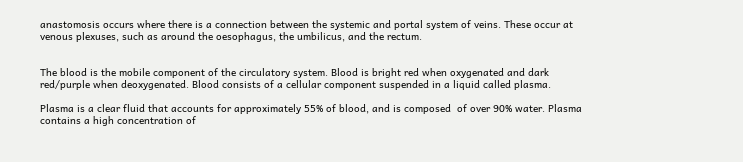anastomosis occurs where there is a connection between the systemic and portal system of veins. These occur at venous plexuses, such as around the oesophagus, the umbilicus, and the rectum.


The blood is the mobile component of the circulatory system. Blood is bright red when oxygenated and dark red/purple when deoxygenated. Blood consists of a cellular component suspended in a liquid called plasma.

Plasma is a clear fluid that accounts for approximately 55% of blood, and is composed  of over 90% water. Plasma contains a high concentration of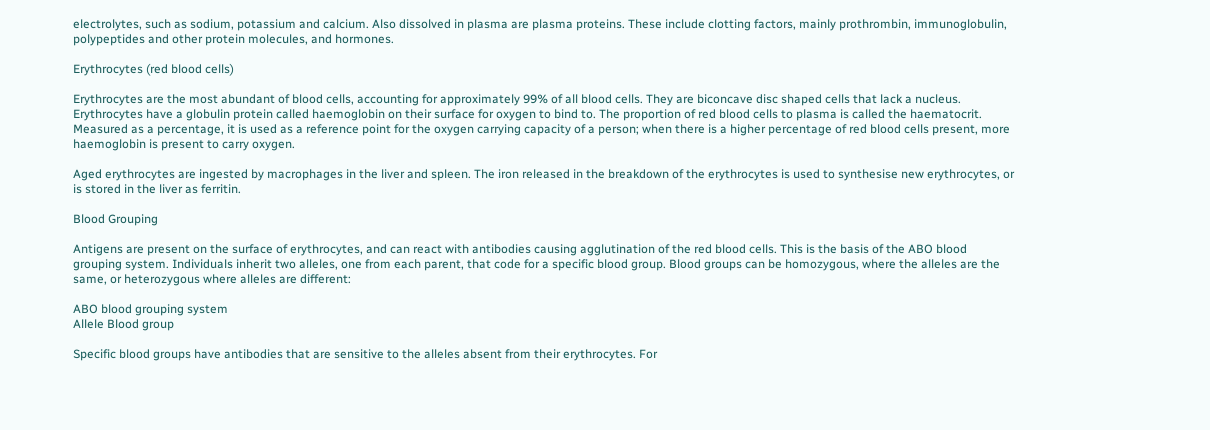electrolytes, such as sodium, potassium and calcium. Also dissolved in plasma are plasma proteins. These include clotting factors, mainly prothrombin, immunoglobulin, polypeptides and other protein molecules, and hormones.

Erythrocytes (red blood cells)

Erythrocytes are the most abundant of blood cells, accounting for approximately 99% of all blood cells. They are biconcave disc shaped cells that lack a nucleus. Erythrocytes have a globulin protein called haemoglobin on their surface for oxygen to bind to. The proportion of red blood cells to plasma is called the haematocrit. Measured as a percentage, it is used as a reference point for the oxygen carrying capacity of a person; when there is a higher percentage of red blood cells present, more haemoglobin is present to carry oxygen.

Aged erythrocytes are ingested by macrophages in the liver and spleen. The iron released in the breakdown of the erythrocytes is used to synthesise new erythrocytes, or is stored in the liver as ferritin.

Blood Grouping

Antigens are present on the surface of erythrocytes, and can react with antibodies causing agglutination of the red blood cells. This is the basis of the ABO blood grouping system. Individuals inherit two alleles, one from each parent, that code for a specific blood group. Blood groups can be homozygous, where the alleles are the same, or heterozygous where alleles are different:

ABO blood grouping system
Allele Blood group

Specific blood groups have antibodies that are sensitive to the alleles absent from their erythrocytes. For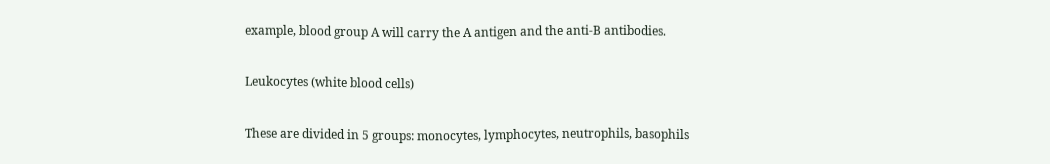example, blood group A will carry the A antigen and the anti-B antibodies.

Leukocytes (white blood cells)

These are divided in 5 groups: monocytes, lymphocytes, neutrophils, basophils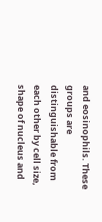and eosinophils. These groups are distinguishable from each other by cell size, shape of nucleus and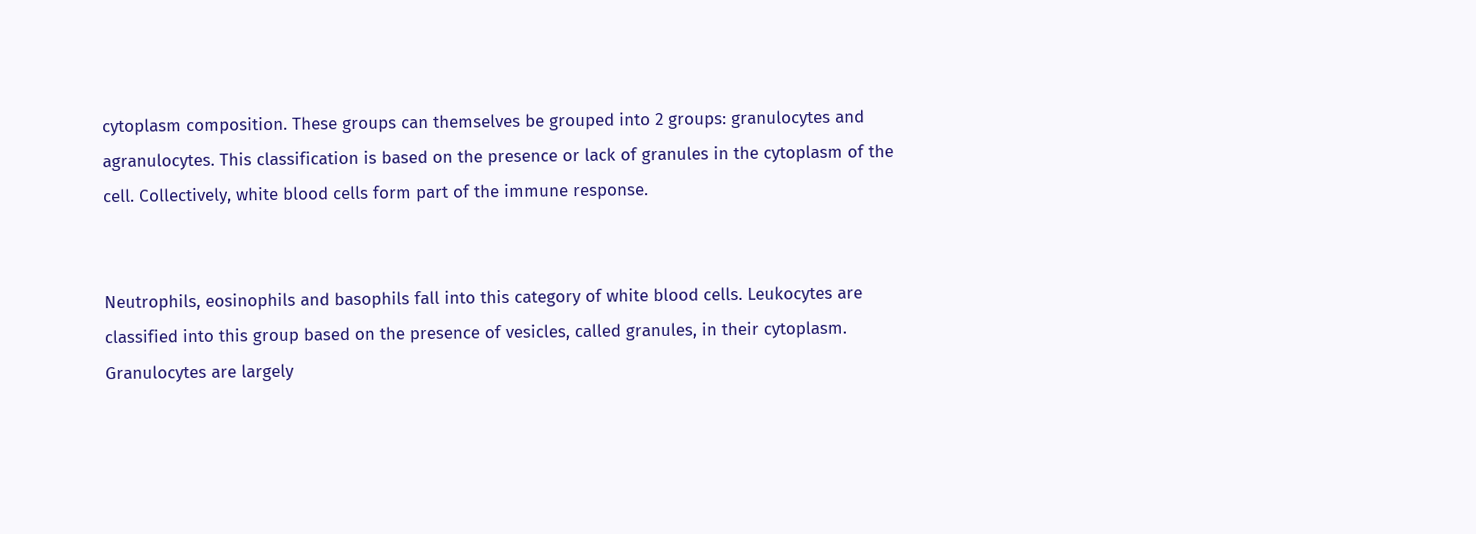cytoplasm composition. These groups can themselves be grouped into 2 groups: granulocytes and agranulocytes. This classification is based on the presence or lack of granules in the cytoplasm of the cell. Collectively, white blood cells form part of the immune response.


Neutrophils, eosinophils and basophils fall into this category of white blood cells. Leukocytes are classified into this group based on the presence of vesicles, called granules, in their cytoplasm. Granulocytes are largely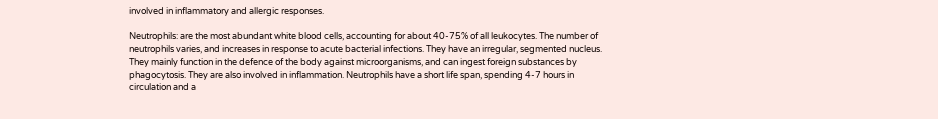involved in inflammatory and allergic responses.

Neutrophils: are the most abundant white blood cells, accounting for about 40-75% of all leukocytes. The number of neutrophils varies, and increases in response to acute bacterial infections. They have an irregular, segmented nucleus. They mainly function in the defence of the body against microorganisms, and can ingest foreign substances by phagocytosis. They are also involved in inflammation. Neutrophils have a short life span, spending 4-7 hours in circulation and a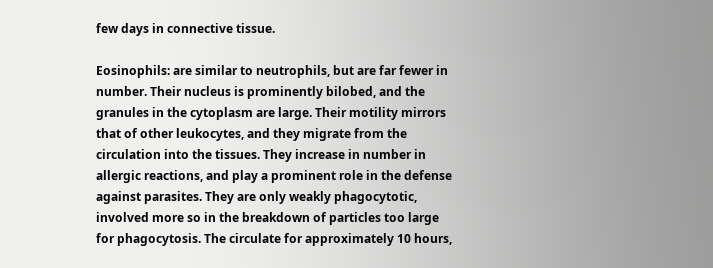few days in connective tissue.

Eosinophils: are similar to neutrophils, but are far fewer in number. Their nucleus is prominently bilobed, and the granules in the cytoplasm are large. Their motility mirrors that of other leukocytes, and they migrate from the circulation into the tissues. They increase in number in allergic reactions, and play a prominent role in the defense against parasites. They are only weakly phagocytotic, involved more so in the breakdown of particles too large for phagocytosis. The circulate for approximately 10 hours,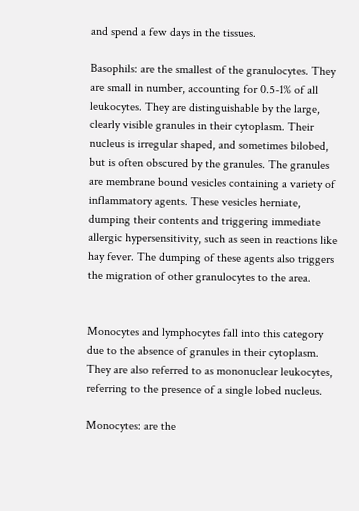and spend a few days in the tissues.

Basophils: are the smallest of the granulocytes. They are small in number, accounting for 0.5-1% of all leukocytes. They are distinguishable by the large, clearly visible granules in their cytoplasm. Their nucleus is irregular shaped, and sometimes bilobed, but is often obscured by the granules. The granules are membrane bound vesicles containing a variety of inflammatory agents. These vesicles herniate, dumping their contents and triggering immediate allergic hypersensitivity, such as seen in reactions like hay fever. The dumping of these agents also triggers the migration of other granulocytes to the area.


Monocytes and lymphocytes fall into this category due to the absence of granules in their cytoplasm. They are also referred to as mononuclear leukocytes, referring to the presence of a single lobed nucleus.

Monocytes: are the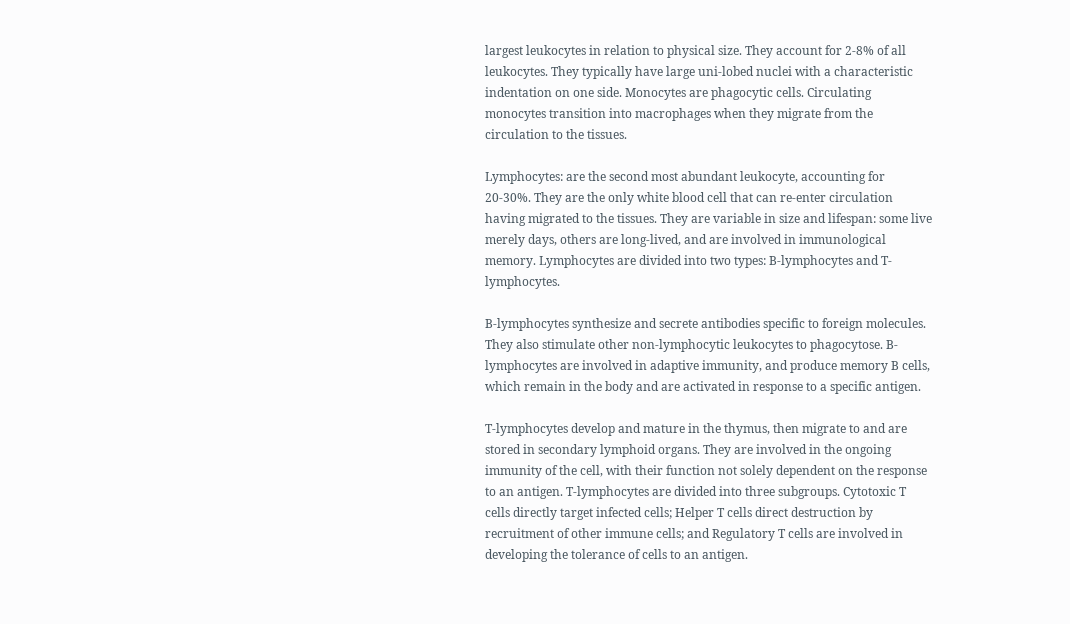largest leukocytes in relation to physical size. They account for 2-8% of all leukocytes. They typically have large uni-lobed nuclei with a characteristic indentation on one side. Monocytes are phagocytic cells. Circulating monocytes transition into macrophages when they migrate from the circulation to the tissues.

Lymphocytes: are the second most abundant leukocyte, accounting for 20-30%. They are the only white blood cell that can re-enter circulation having migrated to the tissues. They are variable in size and lifespan: some live merely days, others are long-lived, and are involved in immunological memory. Lymphocytes are divided into two types: B-lymphocytes and T-lymphocytes.

B-lymphocytes synthesize and secrete antibodies specific to foreign molecules. They also stimulate other non-lymphocytic leukocytes to phagocytose. B-lymphocytes are involved in adaptive immunity, and produce memory B cells, which remain in the body and are activated in response to a specific antigen.

T-lymphocytes develop and mature in the thymus, then migrate to and are stored in secondary lymphoid organs. They are involved in the ongoing immunity of the cell, with their function not solely dependent on the response to an antigen. T-lymphocytes are divided into three subgroups. Cytotoxic T cells directly target infected cells; Helper T cells direct destruction by recruitment of other immune cells; and Regulatory T cells are involved in developing the tolerance of cells to an antigen.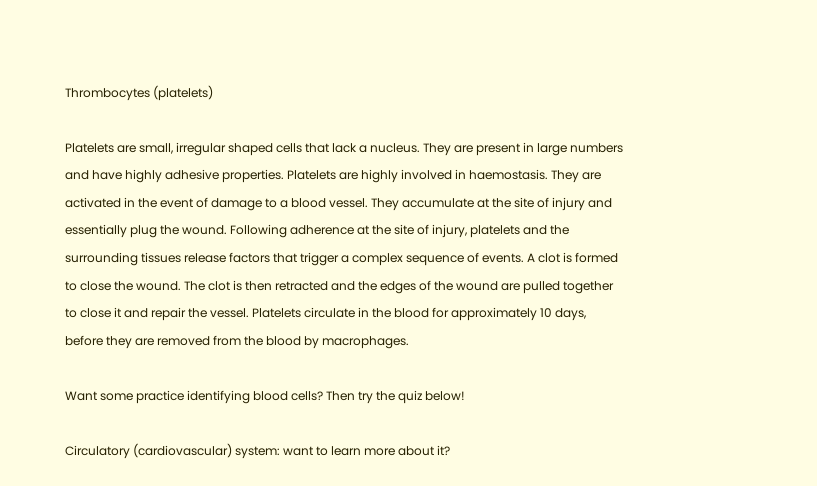Thrombocytes (platelets)

Platelets are small, irregular shaped cells that lack a nucleus. They are present in large numbers and have highly adhesive properties. Platelets are highly involved in haemostasis. They are activated in the event of damage to a blood vessel. They accumulate at the site of injury and essentially plug the wound. Following adherence at the site of injury, platelets and the surrounding tissues release factors that trigger a complex sequence of events. A clot is formed to close the wound. The clot is then retracted and the edges of the wound are pulled together to close it and repair the vessel. Platelets circulate in the blood for approximately 10 days, before they are removed from the blood by macrophages.

Want some practice identifying blood cells? Then try the quiz below!

Circulatory (cardiovascular) system: want to learn more about it?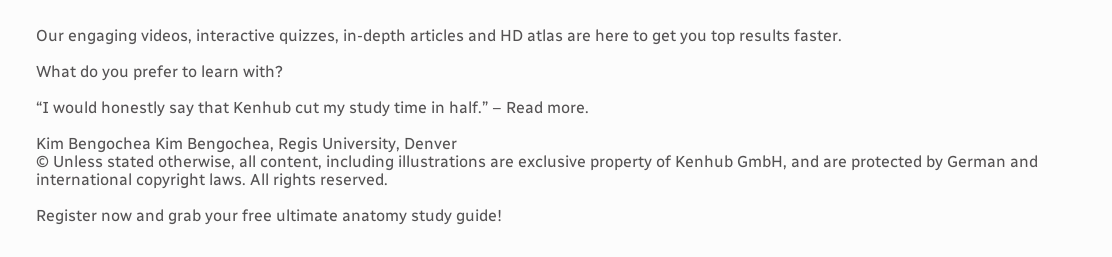Our engaging videos, interactive quizzes, in-depth articles and HD atlas are here to get you top results faster.

What do you prefer to learn with?

“I would honestly say that Kenhub cut my study time in half.” – Read more.

Kim Bengochea Kim Bengochea, Regis University, Denver
© Unless stated otherwise, all content, including illustrations are exclusive property of Kenhub GmbH, and are protected by German and international copyright laws. All rights reserved.

Register now and grab your free ultimate anatomy study guide!